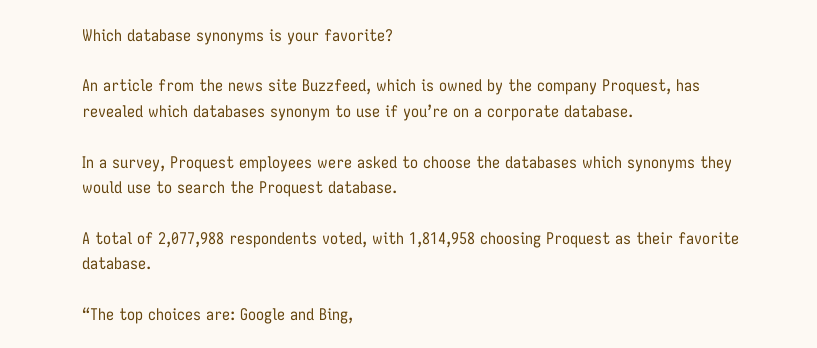Which database synonyms is your favorite?

An article from the news site Buzzfeed, which is owned by the company Proquest, has revealed which databases synonym to use if you’re on a corporate database.

In a survey, Proquest employees were asked to choose the databases which synonyms they would use to search the Proquest database.

A total of 2,077,988 respondents voted, with 1,814,958 choosing Proquest as their favorite database.

“The top choices are: Google and Bing,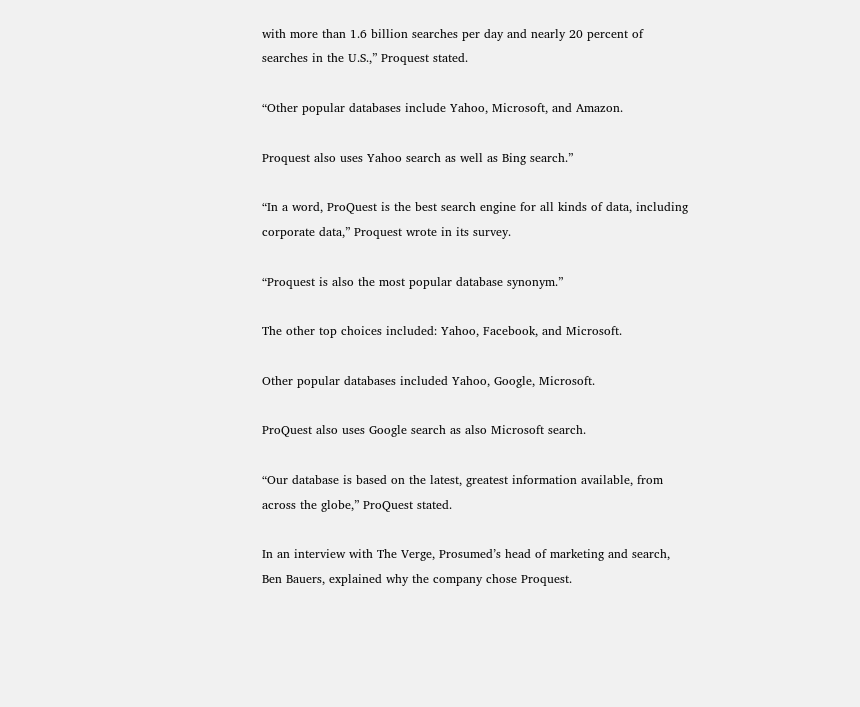with more than 1.6 billion searches per day and nearly 20 percent of searches in the U.S.,” Proquest stated.

“Other popular databases include Yahoo, Microsoft, and Amazon.

Proquest also uses Yahoo search as well as Bing search.”

“In a word, ProQuest is the best search engine for all kinds of data, including corporate data,” Proquest wrote in its survey.

“Proquest is also the most popular database synonym.”

The other top choices included: Yahoo, Facebook, and Microsoft.

Other popular databases included Yahoo, Google, Microsoft.

ProQuest also uses Google search as also Microsoft search.

“Our database is based on the latest, greatest information available, from across the globe,” ProQuest stated.

In an interview with The Verge, Prosumed’s head of marketing and search, Ben Bauers, explained why the company chose Proquest.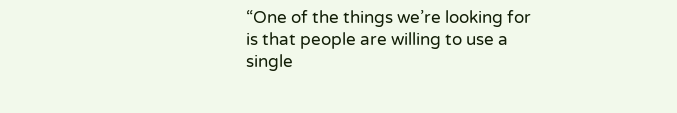“One of the things we’re looking for is that people are willing to use a single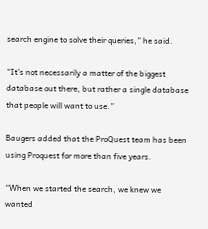search engine to solve their queries,” he said.

“It’s not necessarily a matter of the biggest database out there, but rather a single database that people will want to use.”

Baugers added that the ProQuest team has been using Proquest for more than five years.

“When we started the search, we knew we wanted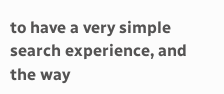to have a very simple search experience, and the way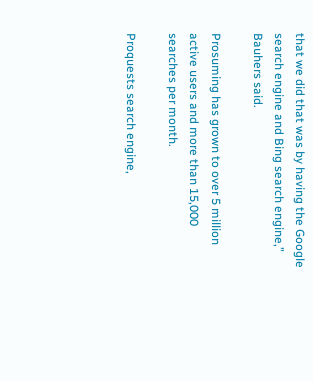that we did that was by having the Google search engine and Bing search engine,” Bauhers said.

Prosuming has grown to over 5 million active users and more than 15,000 searches per month.

Proquests search engine,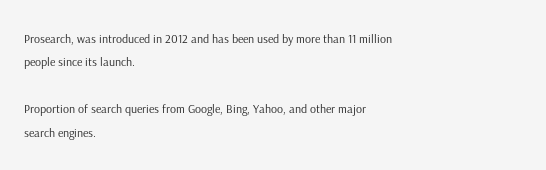Prosearch, was introduced in 2012 and has been used by more than 11 million people since its launch.

Proportion of search queries from Google, Bing, Yahoo, and other major search engines.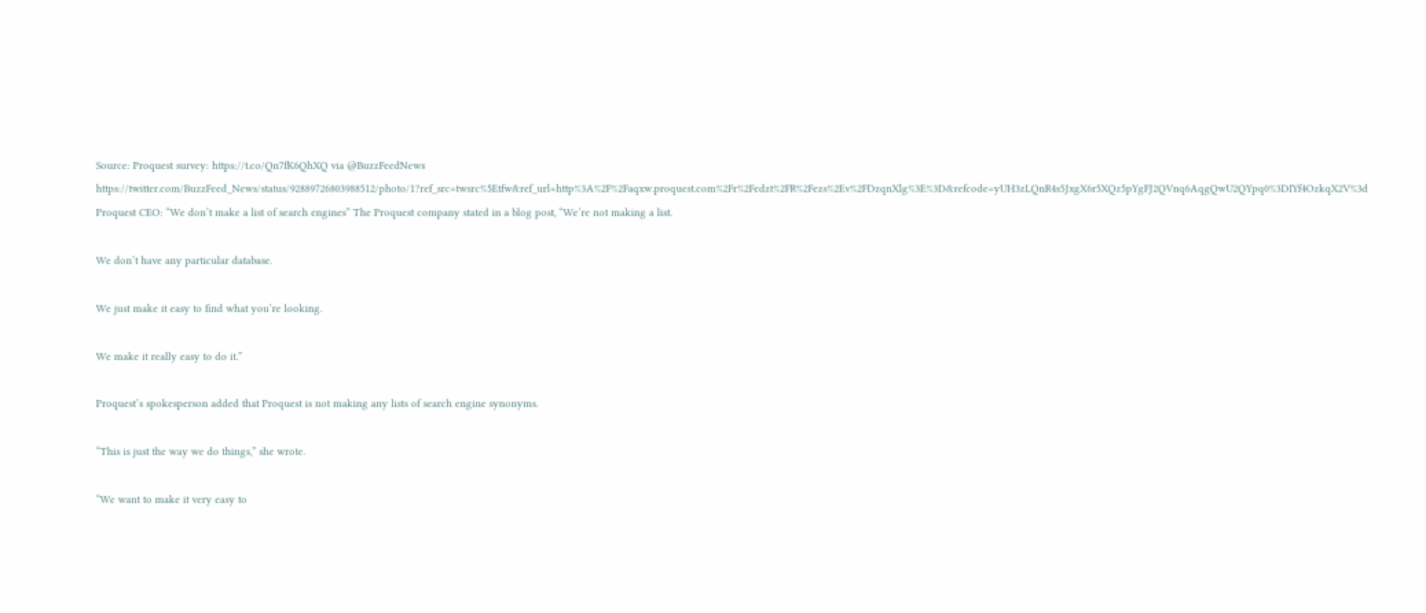Source: Proquest survey: https://t.co/Qn7fK6QhXQ via @BuzzFeedNews https://twitter.com/BuzzFeed_News/status/92889726803988512/photo/1?ref_src=twsrc%5Etfw&ref_url=http%3A%2F%2Faqxw.proquest.com%2Fr%2Fedzt%2FR%2Fezs%2Ev%2FDzqnXlg%3E%3D&refcode=yUH3zLQnR4s5JxgX6r5XQz5pYgFJ2QVnq6AqgQwU2QYpq0%3DIYf4OzkqX2V%3d Proquest CEO: “We don’t make a list of search engines” The Proquest company stated in a blog post, “We’re not making a list.

We don’t have any particular database.

We just make it easy to find what you’re looking.

We make it really easy to do it.”

Proquest’s spokesperson added that Proquest is not making any lists of search engine synonyms.

“This is just the way we do things,” she wrote.

“We want to make it very easy to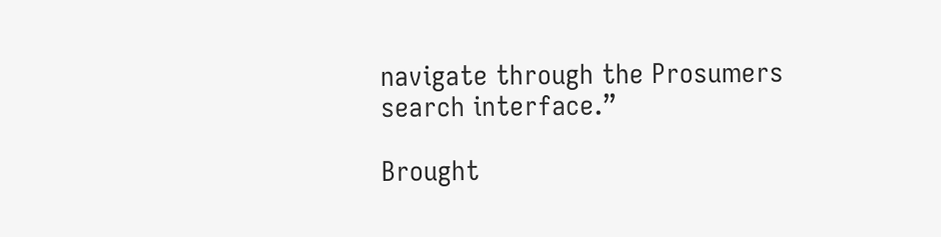navigate through the Prosumers search interface.”

Brought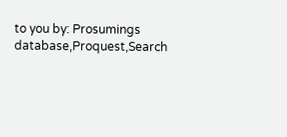to you by: Prosumings database,Proquest,Search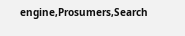engine,Prosumers,Search